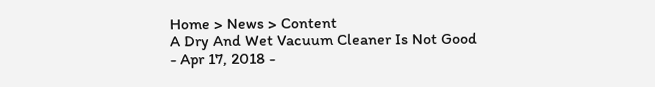Home > News > Content
A Dry And Wet Vacuum Cleaner Is Not Good
- Apr 17, 2018 -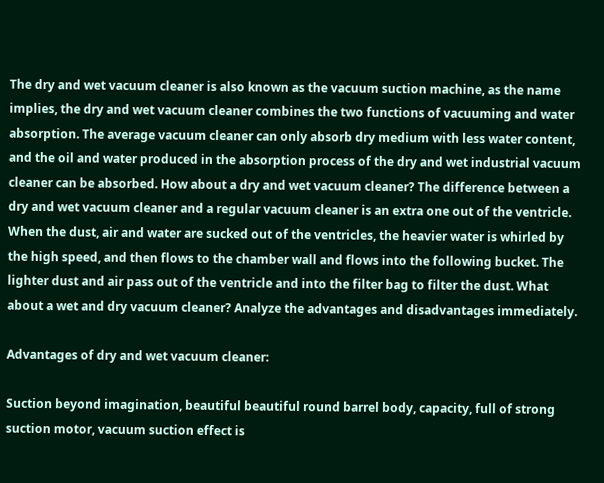The dry and wet vacuum cleaner is also known as the vacuum suction machine, as the name implies, the dry and wet vacuum cleaner combines the two functions of vacuuming and water absorption. The average vacuum cleaner can only absorb dry medium with less water content, and the oil and water produced in the absorption process of the dry and wet industrial vacuum cleaner can be absorbed. How about a dry and wet vacuum cleaner? The difference between a dry and wet vacuum cleaner and a regular vacuum cleaner is an extra one out of the ventricle. When the dust, air and water are sucked out of the ventricles, the heavier water is whirled by the high speed, and then flows to the chamber wall and flows into the following bucket. The lighter dust and air pass out of the ventricle and into the filter bag to filter the dust. What about a wet and dry vacuum cleaner? Analyze the advantages and disadvantages immediately.

Advantages of dry and wet vacuum cleaner:

Suction beyond imagination, beautiful beautiful round barrel body, capacity, full of strong suction motor, vacuum suction effect is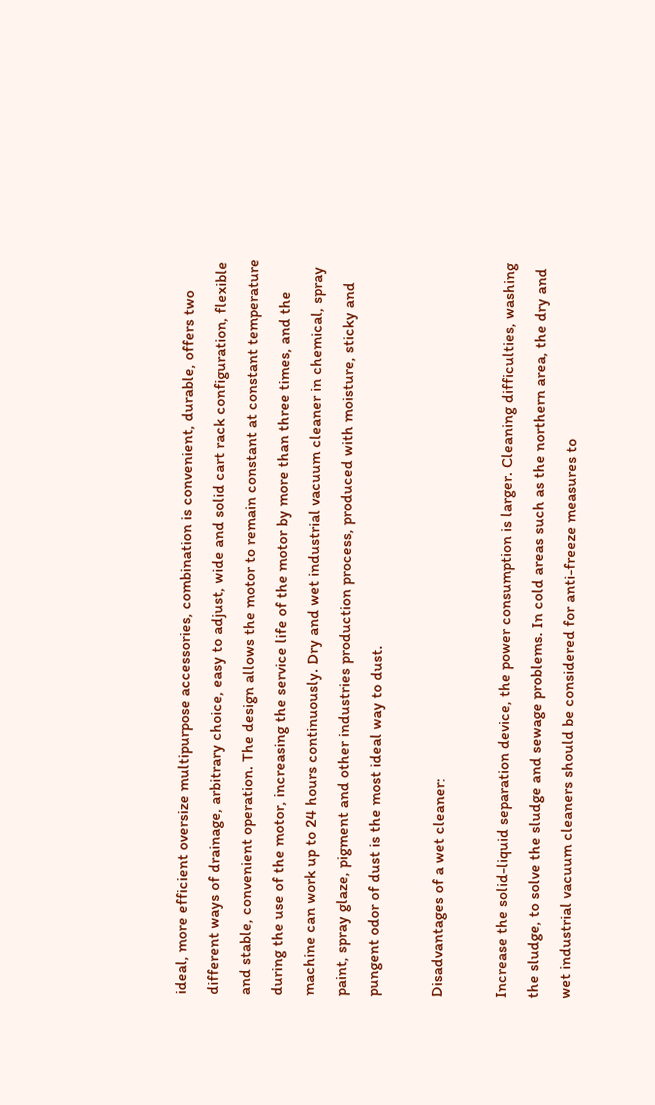ideal, more efficient oversize multipurpose accessories, combination is convenient, durable, offers two different ways of drainage, arbitrary choice, easy to adjust, wide and solid cart rack configuration, flexible and stable, convenient operation. The design allows the motor to remain constant at constant temperature during the use of the motor, increasing the service life of the motor by more than three times, and the machine can work up to 24 hours continuously. Dry and wet industrial vacuum cleaner in chemical, spray paint, spray glaze, pigment and other industries production process, produced with moisture, sticky and pungent odor of dust is the most ideal way to dust.

Disadvantages of a wet cleaner:

Increase the solid-liquid separation device, the power consumption is larger. Cleaning difficulties, washing the sludge, to solve the sludge and sewage problems. In cold areas such as the northern area, the dry and wet industrial vacuum cleaners should be considered for anti-freeze measures to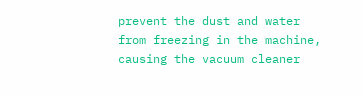prevent the dust and water from freezing in the machine, causing the vacuum cleaner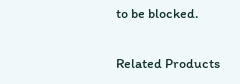to be blocked.

Related Products